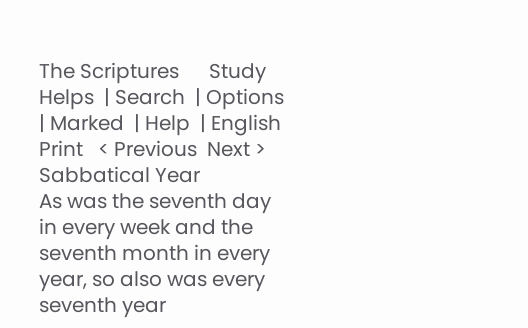The Scriptures      Study Helps  | Search  | Options  | Marked  | Help  | English
Print   < Previous  Next >
Sabbatical Year
As was the seventh day in every week and the seventh month in every year, so also was every seventh year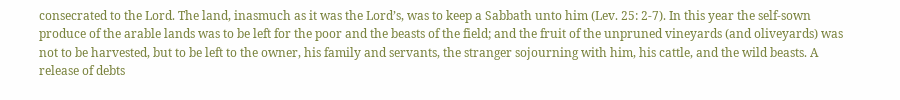consecrated to the Lord. The land, inasmuch as it was the Lord’s, was to keep a Sabbath unto him (Lev. 25: 2-7). In this year the self-sown produce of the arable lands was to be left for the poor and the beasts of the field; and the fruit of the unpruned vineyards (and oliveyards) was not to be harvested, but to be left to the owner, his family and servants, the stranger sojourning with him, his cattle, and the wild beasts. A release of debts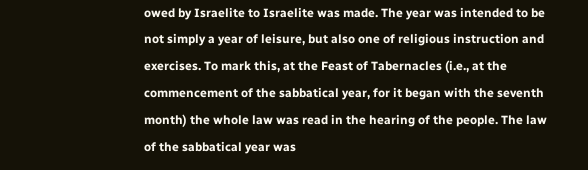owed by Israelite to Israelite was made. The year was intended to be not simply a year of leisure, but also one of religious instruction and exercises. To mark this, at the Feast of Tabernacles (i.e., at the commencement of the sabbatical year, for it began with the seventh month) the whole law was read in the hearing of the people. The law of the sabbatical year was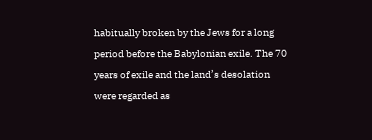habitually broken by the Jews for a long period before the Babylonian exile. The 70 years of exile and the land’s desolation were regarded as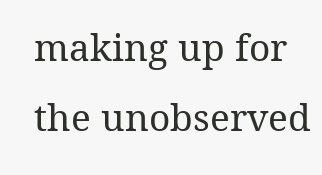making up for the unobserved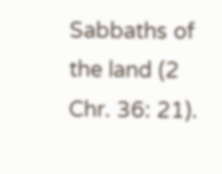Sabbaths of the land (2 Chr. 36: 21).